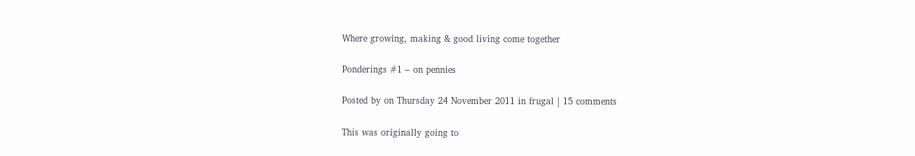Where growing, making & good living come together

Ponderings #1 – on pennies

Posted by on Thursday 24 November 2011 in frugal | 15 comments

This was originally going to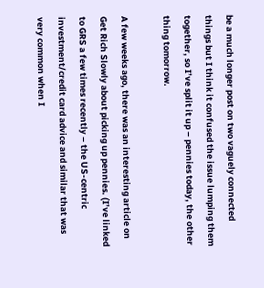be a much longer post on two vaguely connected things but I think it confused the issue lumping them together, so I’ve split it up – pennies today, the other thing tomorrow.

A few weeks ago, there was an interesting article on Get Rich Slowly about picking up pennies. (I’ve linked to GRS a few times recently – the US-centric investment/credit card advice and similar that was very common when I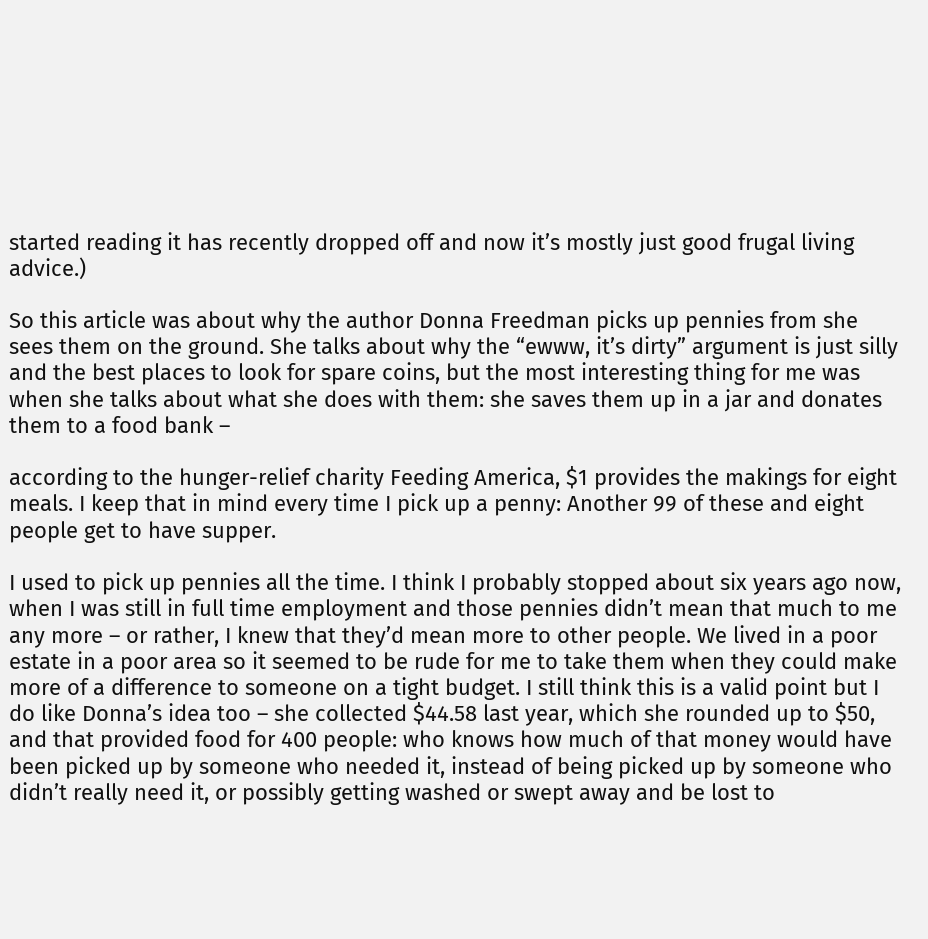started reading it has recently dropped off and now it’s mostly just good frugal living advice.)

So this article was about why the author Donna Freedman picks up pennies from she sees them on the ground. She talks about why the “ewww, it’s dirty” argument is just silly and the best places to look for spare coins, but the most interesting thing for me was when she talks about what she does with them: she saves them up in a jar and donates them to a food bank –

according to the hunger-relief charity Feeding America, $1 provides the makings for eight meals. I keep that in mind every time I pick up a penny: Another 99 of these and eight people get to have supper.

I used to pick up pennies all the time. I think I probably stopped about six years ago now, when I was still in full time employment and those pennies didn’t mean that much to me any more – or rather, I knew that they’d mean more to other people. We lived in a poor estate in a poor area so it seemed to be rude for me to take them when they could make more of a difference to someone on a tight budget. I still think this is a valid point but I do like Donna’s idea too – she collected $44.58 last year, which she rounded up to $50, and that provided food for 400 people: who knows how much of that money would have been picked up by someone who needed it, instead of being picked up by someone who didn’t really need it, or possibly getting washed or swept away and be lost to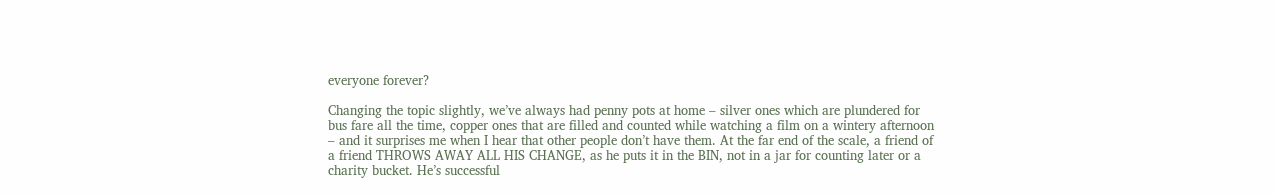everyone forever?

Changing the topic slightly, we’ve always had penny pots at home – silver ones which are plundered for bus fare all the time, copper ones that are filled and counted while watching a film on a wintery afternoon – and it surprises me when I hear that other people don’t have them. At the far end of the scale, a friend of a friend THROWS AWAY ALL HIS CHANGE, as he puts it in the BIN, not in a jar for counting later or a charity bucket. He’s successful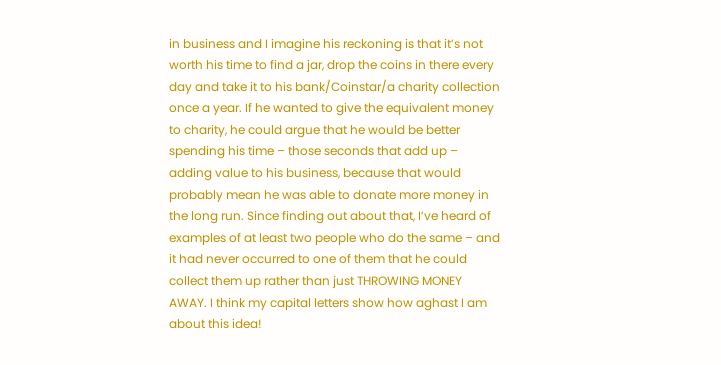in business and I imagine his reckoning is that it’s not worth his time to find a jar, drop the coins in there every day and take it to his bank/Coinstar/a charity collection once a year. If he wanted to give the equivalent money to charity, he could argue that he would be better spending his time – those seconds that add up – adding value to his business, because that would probably mean he was able to donate more money in the long run. Since finding out about that, I’ve heard of examples of at least two people who do the same – and it had never occurred to one of them that he could collect them up rather than just THROWING MONEY AWAY. I think my capital letters show how aghast I am about this idea!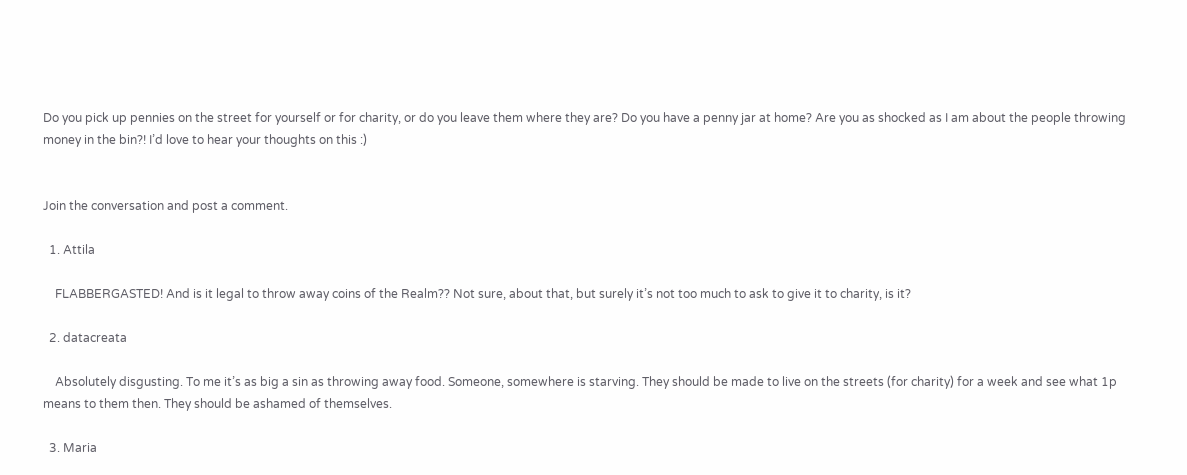Do you pick up pennies on the street for yourself or for charity, or do you leave them where they are? Do you have a penny jar at home? Are you as shocked as I am about the people throwing money in the bin?! I’d love to hear your thoughts on this :)


Join the conversation and post a comment.

  1. Attila

    FLABBERGASTED! And is it legal to throw away coins of the Realm?? Not sure, about that, but surely it’s not too much to ask to give it to charity, is it?

  2. datacreata

    Absolutely disgusting. To me it’s as big a sin as throwing away food. Someone, somewhere is starving. They should be made to live on the streets (for charity) for a week and see what 1p means to them then. They should be ashamed of themselves.

  3. Maria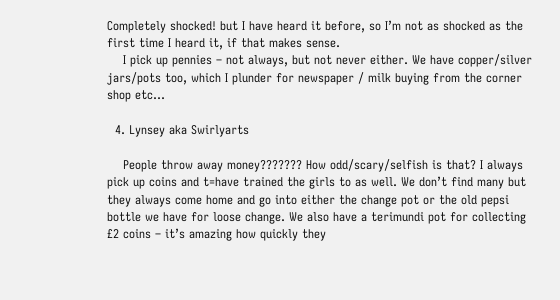Completely shocked! but I have heard it before, so I’m not as shocked as the first time I heard it, if that makes sense.
    I pick up pennies – not always, but not never either. We have copper/silver jars/pots too, which I plunder for newspaper / milk buying from the corner shop etc…

  4. Lynsey aka Swirlyarts

    People throw away money??????? How odd/scary/selfish is that? I always pick up coins and t=have trained the girls to as well. We don’t find many but they always come home and go into either the change pot or the old pepsi bottle we have for loose change. We also have a terimundi pot for collecting £2 coins – it’s amazing how quickly they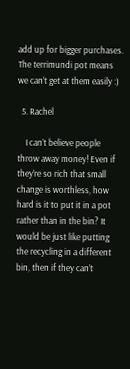add up for bigger purchases. The terrimundi pot means we can’t get at them easily :)

  5. Rachel

    I can’t believe people throw away money! Even if they’re so rich that small change is worthless, how hard is it to put it in a pot rather than in the bin? It would be just like putting the recycling in a different bin, then if they can’t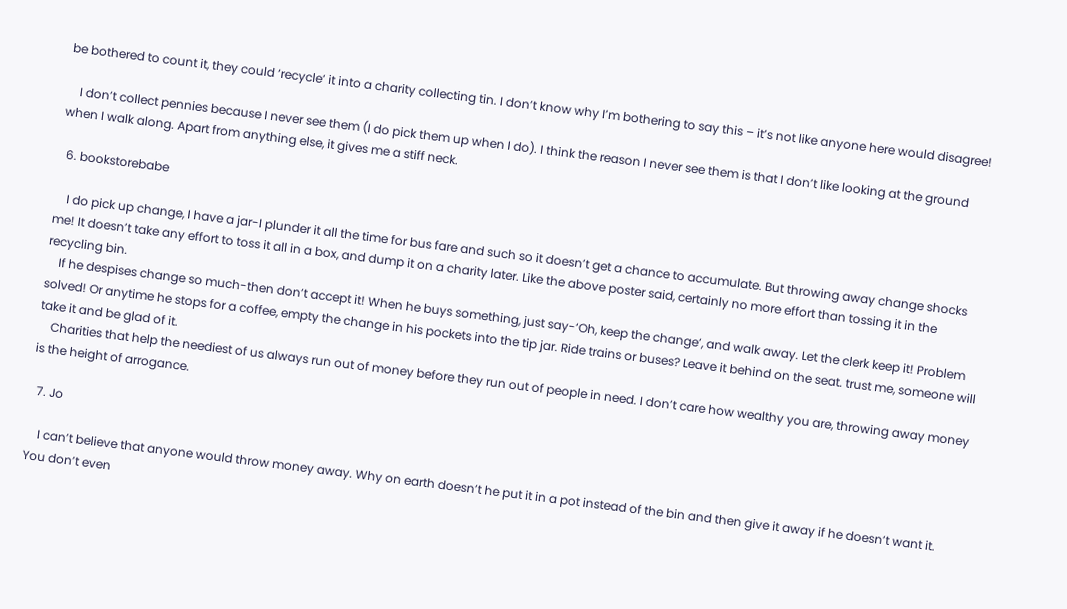be bothered to count it, they could ‘recycle’ it into a charity collecting tin. I don’t know why I’m bothering to say this – it’s not like anyone here would disagree!

    I don’t collect pennies because I never see them (I do pick them up when I do). I think the reason I never see them is that I don’t like looking at the ground when I walk along. Apart from anything else, it gives me a stiff neck.

  6. bookstorebabe

    I do pick up change, I have a jar-I plunder it all the time for bus fare and such so it doesn’t get a chance to accumulate. But throwing away change shocks me! It doesn’t take any effort to toss it all in a box, and dump it on a charity later. Like the above poster said, certainly no more effort than tossing it in the recycling bin.
    If he despises change so much-then don’t accept it! When he buys something, just say-‘Oh, keep the change’, and walk away. Let the clerk keep it! Problem solved! Or anytime he stops for a coffee, empty the change in his pockets into the tip jar. Ride trains or buses? Leave it behind on the seat. trust me, someone will take it and be glad of it.
    Charities that help the neediest of us always run out of money before they run out of people in need. I don’t care how wealthy you are, throwing away money is the height of arrogance.

  7. Jo

    I can’t believe that anyone would throw money away. Why on earth doesn’t he put it in a pot instead of the bin and then give it away if he doesn’t want it. You don’t even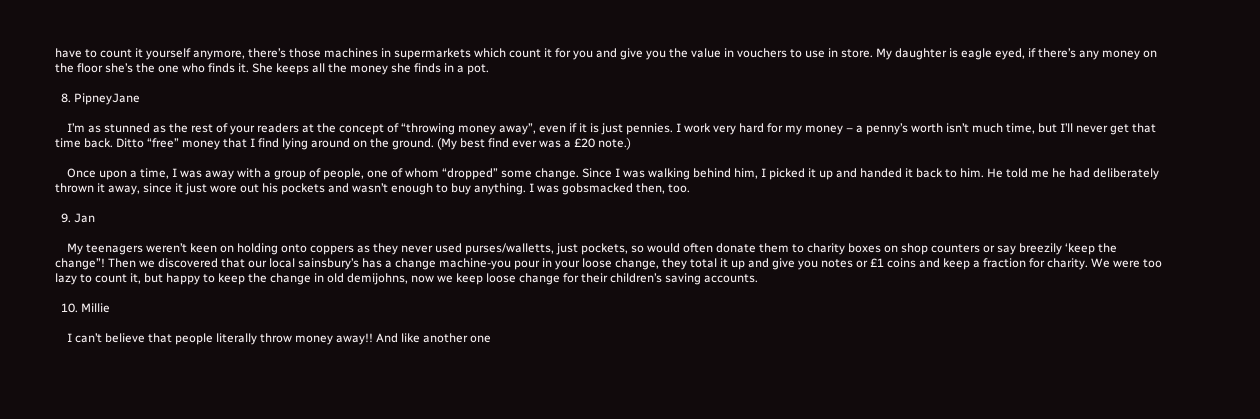have to count it yourself anymore, there’s those machines in supermarkets which count it for you and give you the value in vouchers to use in store. My daughter is eagle eyed, if there’s any money on the floor she’s the one who finds it. She keeps all the money she finds in a pot.

  8. PipneyJane

    I’m as stunned as the rest of your readers at the concept of “throwing money away”, even if it is just pennies. I work very hard for my money – a penny’s worth isn’t much time, but I’ll never get that time back. Ditto “free” money that I find lying around on the ground. (My best find ever was a £20 note.)

    Once upon a time, I was away with a group of people, one of whom “dropped” some change. Since I was walking behind him, I picked it up and handed it back to him. He told me he had deliberately thrown it away, since it just wore out his pockets and wasn’t enough to buy anything. I was gobsmacked then, too.

  9. Jan

    My teenagers weren’t keen on holding onto coppers as they never used purses/walletts, just pockets, so would often donate them to charity boxes on shop counters or say breezily ‘keep the change”! Then we discovered that our local sainsbury’s has a change machine-you pour in your loose change, they total it up and give you notes or £1 coins and keep a fraction for charity. We were too lazy to count it, but happy to keep the change in old demijohns, now we keep loose change for their children’s saving accounts.

  10. Millie

    I can’t believe that people literally throw money away!! And like another one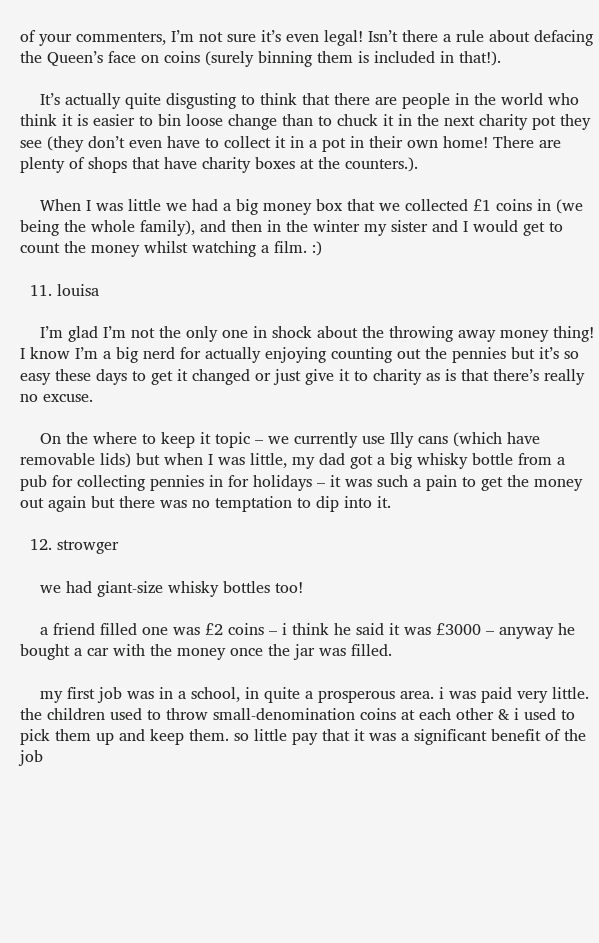of your commenters, I’m not sure it’s even legal! Isn’t there a rule about defacing the Queen’s face on coins (surely binning them is included in that!).

    It’s actually quite disgusting to think that there are people in the world who think it is easier to bin loose change than to chuck it in the next charity pot they see (they don’t even have to collect it in a pot in their own home! There are plenty of shops that have charity boxes at the counters.).

    When I was little we had a big money box that we collected £1 coins in (we being the whole family), and then in the winter my sister and I would get to count the money whilst watching a film. :)

  11. louisa

    I’m glad I’m not the only one in shock about the throwing away money thing! I know I’m a big nerd for actually enjoying counting out the pennies but it’s so easy these days to get it changed or just give it to charity as is that there’s really no excuse.

    On the where to keep it topic – we currently use Illy cans (which have removable lids) but when I was little, my dad got a big whisky bottle from a pub for collecting pennies in for holidays – it was such a pain to get the money out again but there was no temptation to dip into it.

  12. strowger

    we had giant-size whisky bottles too!

    a friend filled one was £2 coins – i think he said it was £3000 – anyway he bought a car with the money once the jar was filled.

    my first job was in a school, in quite a prosperous area. i was paid very little. the children used to throw small-denomination coins at each other & i used to pick them up and keep them. so little pay that it was a significant benefit of the job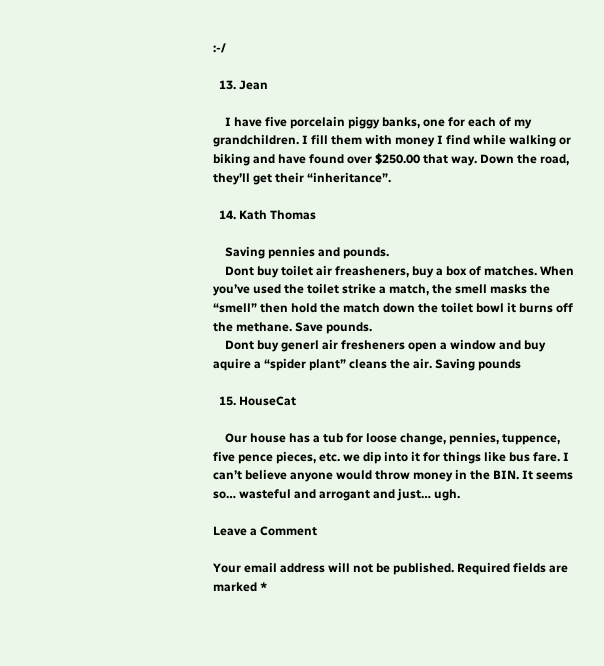:-/

  13. Jean

    I have five porcelain piggy banks, one for each of my grandchildren. I fill them with money I find while walking or biking and have found over $250.00 that way. Down the road, they’ll get their “inheritance”.

  14. Kath Thomas

    Saving pennies and pounds.
    Dont buy toilet air freasheners, buy a box of matches. When you’ve used the toilet strike a match, the smell masks the “smell” then hold the match down the toilet bowl it burns off the methane. Save pounds.
    Dont buy generl air fresheners open a window and buy aquire a “spider plant” cleans the air. Saving pounds

  15. HouseCat

    Our house has a tub for loose change, pennies, tuppence, five pence pieces, etc. we dip into it for things like bus fare. I can’t believe anyone would throw money in the BIN. It seems so… wasteful and arrogant and just… ugh.

Leave a Comment

Your email address will not be published. Required fields are marked *